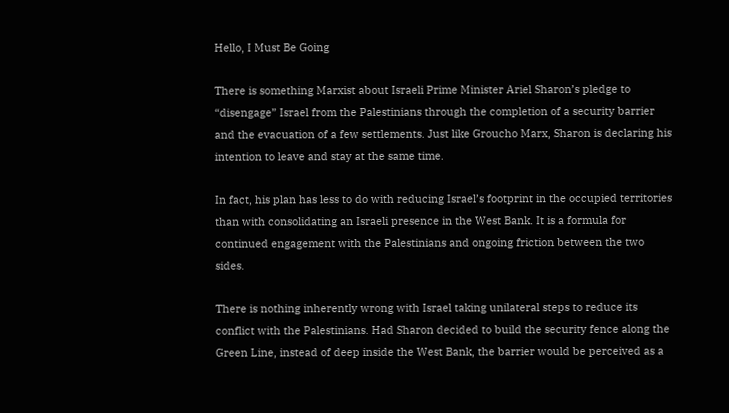Hello, I Must Be Going

There is something Marxist about Israeli Prime Minister Ariel Sharon’s pledge to “disengage” Israel from the Palestinians through the completion of a security barrier and the evacuation of a few settlements. Just like Groucho Marx, Sharon is declaring his intention to leave and stay at the same time.

In fact, his plan has less to do with reducing Israel’s footprint in the occupied territories than with consolidating an Israeli presence in the West Bank. It is a formula for continued engagement with the Palestinians and ongoing friction between the two sides.

There is nothing inherently wrong with Israel taking unilateral steps to reduce its conflict with the Palestinians. Had Sharon decided to build the security fence along the Green Line, instead of deep inside the West Bank, the barrier would be perceived as a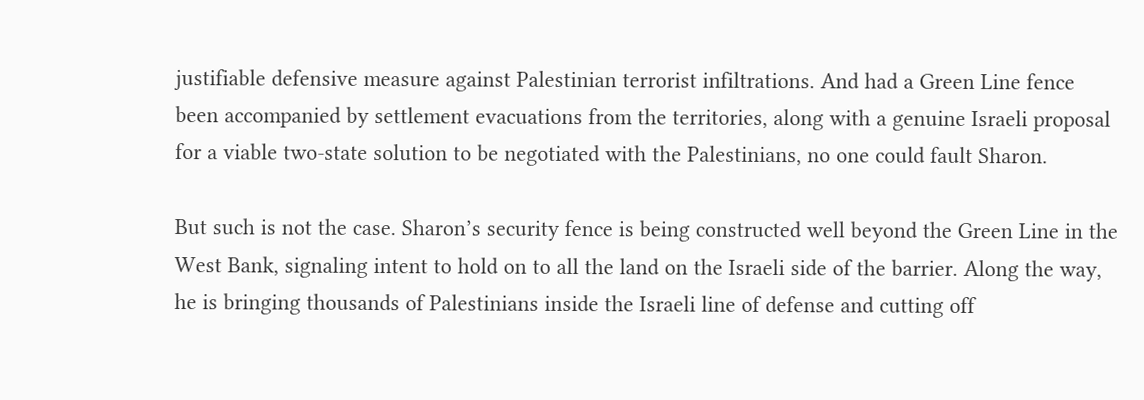justifiable defensive measure against Palestinian terrorist infiltrations. And had a Green Line fence been accompanied by settlement evacuations from the territories, along with a genuine Israeli proposal for a viable two-state solution to be negotiated with the Palestinians, no one could fault Sharon.

But such is not the case. Sharon’s security fence is being constructed well beyond the Green Line in the West Bank, signaling intent to hold on to all the land on the Israeli side of the barrier. Along the way, he is bringing thousands of Palestinians inside the Israeli line of defense and cutting off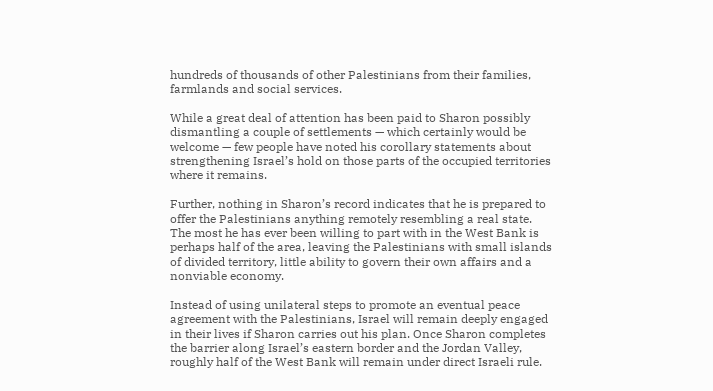hundreds of thousands of other Palestinians from their families, farmlands and social services.

While a great deal of attention has been paid to Sharon possibly dismantling a couple of settlements — which certainly would be welcome — few people have noted his corollary statements about strengthening Israel’s hold on those parts of the occupied territories where it remains.

Further, nothing in Sharon’s record indicates that he is prepared to offer the Palestinians anything remotely resembling a real state. The most he has ever been willing to part with in the West Bank is perhaps half of the area, leaving the Palestinians with small islands of divided territory, little ability to govern their own affairs and a nonviable economy.

Instead of using unilateral steps to promote an eventual peace agreement with the Palestinians, Israel will remain deeply engaged in their lives if Sharon carries out his plan. Once Sharon completes the barrier along Israel’s eastern border and the Jordan Valley, roughly half of the West Bank will remain under direct Israeli rule.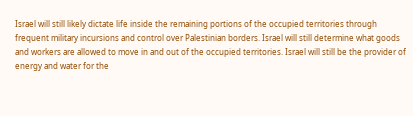Israel will still likely dictate life inside the remaining portions of the occupied territories through frequent military incursions and control over Palestinian borders. Israel will still determine what goods and workers are allowed to move in and out of the occupied territories. Israel will still be the provider of energy and water for the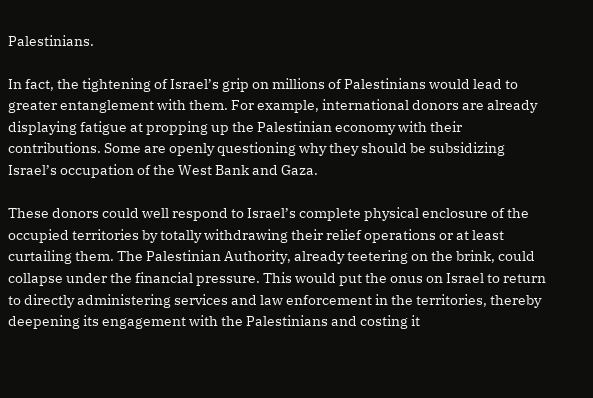Palestinians.

In fact, the tightening of Israel’s grip on millions of Palestinians would lead to greater entanglement with them. For example, international donors are already displaying fatigue at propping up the Palestinian economy with their contributions. Some are openly questioning why they should be subsidizing Israel’s occupation of the West Bank and Gaza.

These donors could well respond to Israel’s complete physical enclosure of the occupied territories by totally withdrawing their relief operations or at least curtailing them. The Palestinian Authority, already teetering on the brink, could collapse under the financial pressure. This would put the onus on Israel to return to directly administering services and law enforcement in the territories, thereby deepening its engagement with the Palestinians and costing it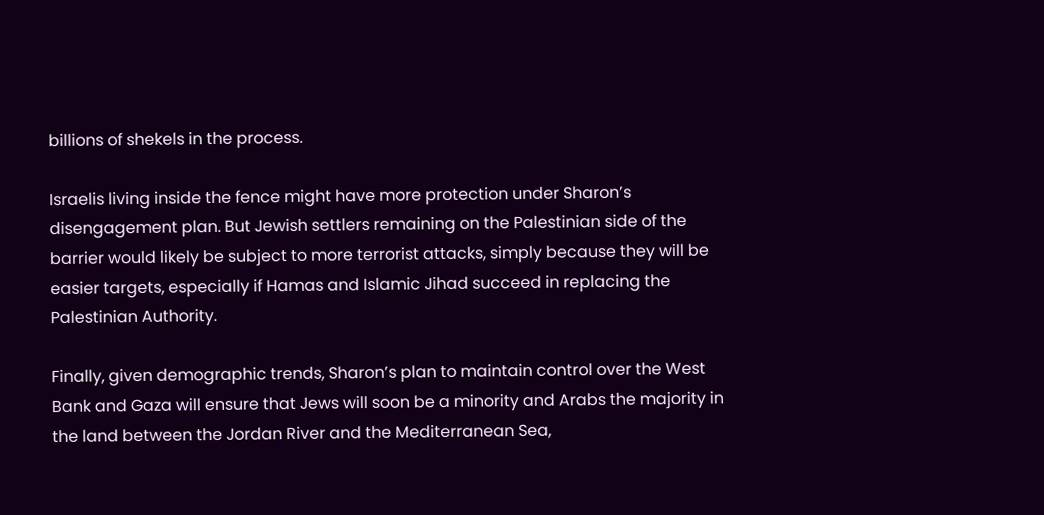billions of shekels in the process.

Israelis living inside the fence might have more protection under Sharon’s disengagement plan. But Jewish settlers remaining on the Palestinian side of the barrier would likely be subject to more terrorist attacks, simply because they will be easier targets, especially if Hamas and Islamic Jihad succeed in replacing the Palestinian Authority.

Finally, given demographic trends, Sharon’s plan to maintain control over the West Bank and Gaza will ensure that Jews will soon be a minority and Arabs the majority in the land between the Jordan River and the Mediterranean Sea,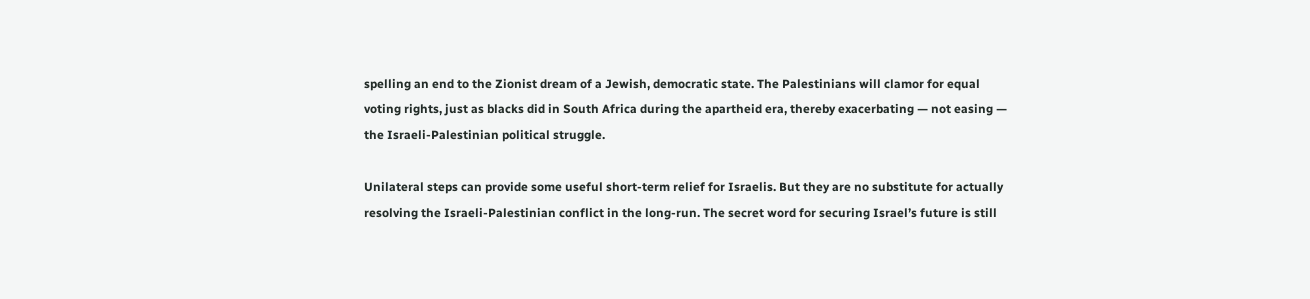spelling an end to the Zionist dream of a Jewish, democratic state. The Palestinians will clamor for equal voting rights, just as blacks did in South Africa during the apartheid era, thereby exacerbating — not easing — the Israeli-Palestinian political struggle.

Unilateral steps can provide some useful short-term relief for Israelis. But they are no substitute for actually resolving the Israeli-Palestinian conflict in the long-run. The secret word for securing Israel’s future is still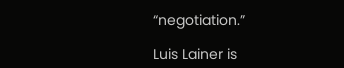“negotiation.”

Luis Lainer is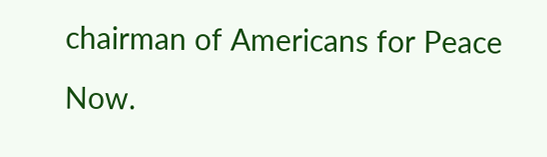chairman of Americans for Peace Now.